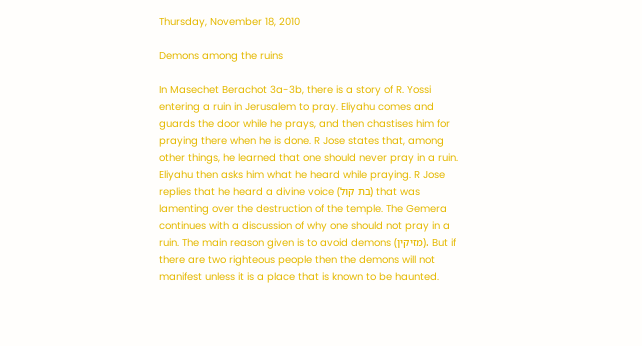Thursday, November 18, 2010

Demons among the ruins

In Masechet Berachot 3a-3b, there is a story of R. Yossi entering a ruin in Jerusalem to pray. Eliyahu comes and guards the door while he prays, and then chastises him for praying there when he is done. R Jose states that, among other things, he learned that one should never pray in a ruin. Eliyahu then asks him what he heard while praying. R Jose replies that he heard a divine voice (בת קול) that was lamenting over the destruction of the temple. The Gemera continues with a discussion of why one should not pray in a ruin. The main reason given is to avoid demons (מזיקין). But if there are two righteous people then the demons will not manifest unless it is a place that is known to be haunted.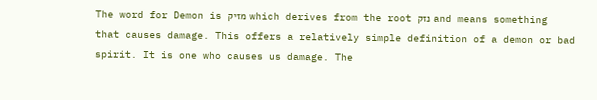The word for Demon is מזיק which derives from the root נזק and means something that causes damage. This offers a relatively simple definition of a demon or bad spirit. It is one who causes us damage. The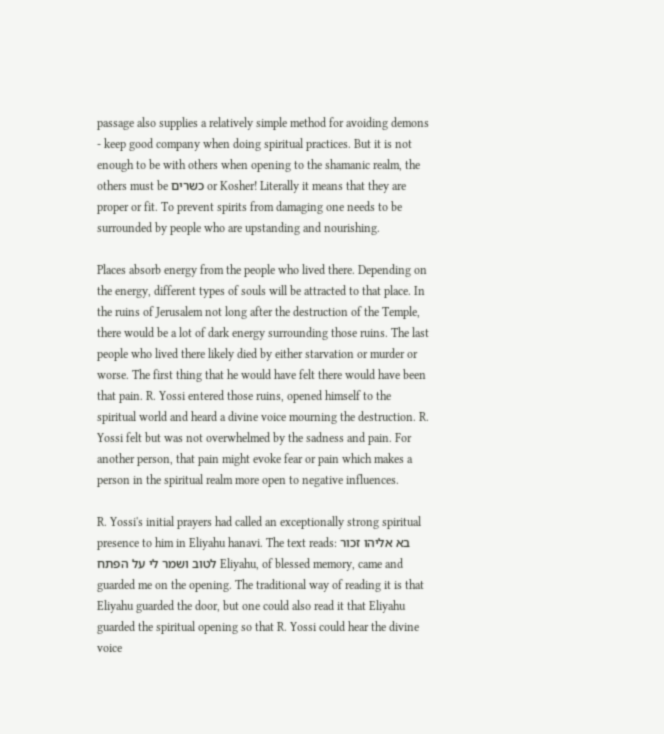passage also supplies a relatively simple method for avoiding demons - keep good company when doing spiritual practices. But it is not enough to be with others when opening to the shamanic realm, the others must be כשרים or Kosher! Literally it means that they are proper or fit. To prevent spirits from damaging one needs to be surrounded by people who are upstanding and nourishing.

Places absorb energy from the people who lived there. Depending on the energy, different types of souls will be attracted to that place. In the ruins of Jerusalem not long after the destruction of the Temple, there would be a lot of dark energy surrounding those ruins. The last people who lived there likely died by either starvation or murder or worse. The first thing that he would have felt there would have been that pain. R. Yossi entered those ruins, opened himself to the spiritual world and heard a divine voice mourning the destruction. R. Yossi felt but was not overwhelmed by the sadness and pain. For another person, that pain might evoke fear or pain which makes a person in the spiritual realm more open to negative influences.

R. Yossi's initial prayers had called an exceptionally strong spiritual presence to him in Eliyahu hanavi. The text reads: בא אליהו זכור לטוב ושמר לי על הפתח Eliyahu, of blessed memory, came and guarded me on the opening. The traditional way of reading it is that Eliyahu guarded the door, but one could also read it that Eliyahu guarded the spiritual opening so that R. Yossi could hear the divine voice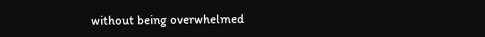without being overwhelmed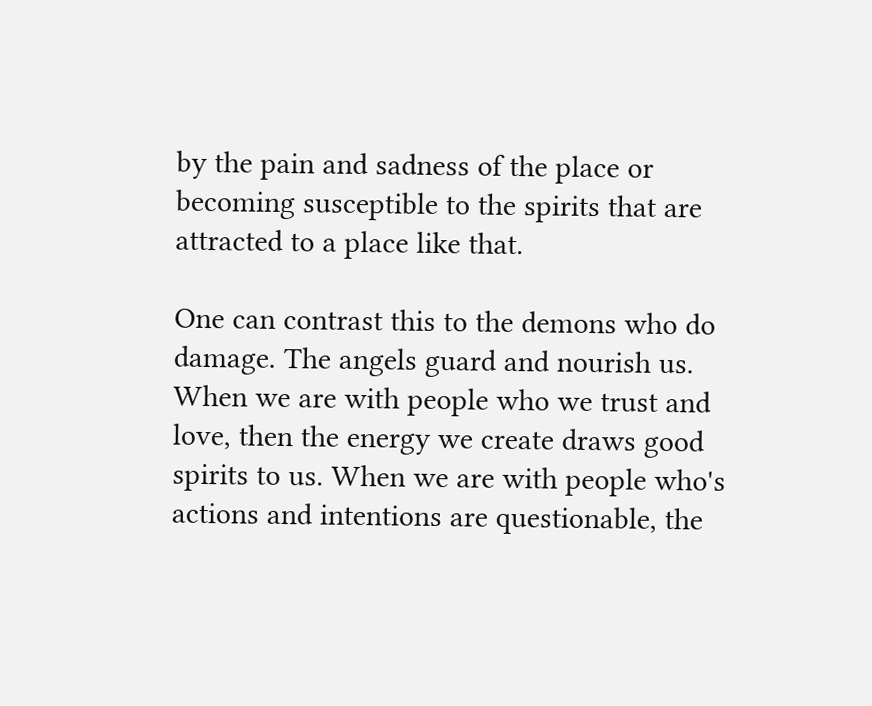by the pain and sadness of the place or becoming susceptible to the spirits that are attracted to a place like that.

One can contrast this to the demons who do damage. The angels guard and nourish us. When we are with people who we trust and love, then the energy we create draws good spirits to us. When we are with people who's actions and intentions are questionable, the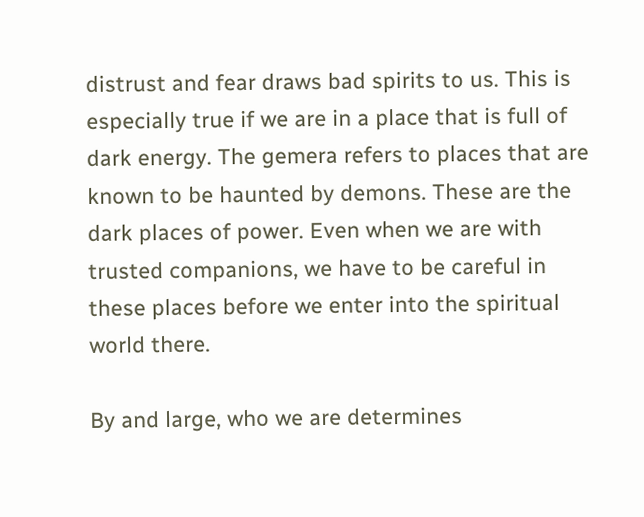distrust and fear draws bad spirits to us. This is especially true if we are in a place that is full of dark energy. The gemera refers to places that are known to be haunted by demons. These are the dark places of power. Even when we are with trusted companions, we have to be careful in these places before we enter into the spiritual world there.

By and large, who we are determines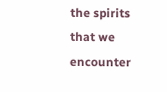the spirits that we encounter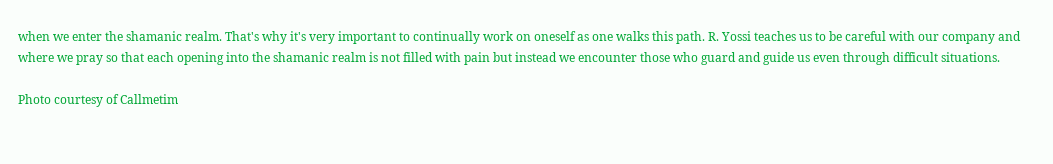when we enter the shamanic realm. That's why it's very important to continually work on oneself as one walks this path. R. Yossi teaches us to be careful with our company and where we pray so that each opening into the shamanic realm is not filled with pain but instead we encounter those who guard and guide us even through difficult situations.

Photo courtesy of Callmetim